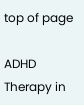top of page

ADHD Therapy in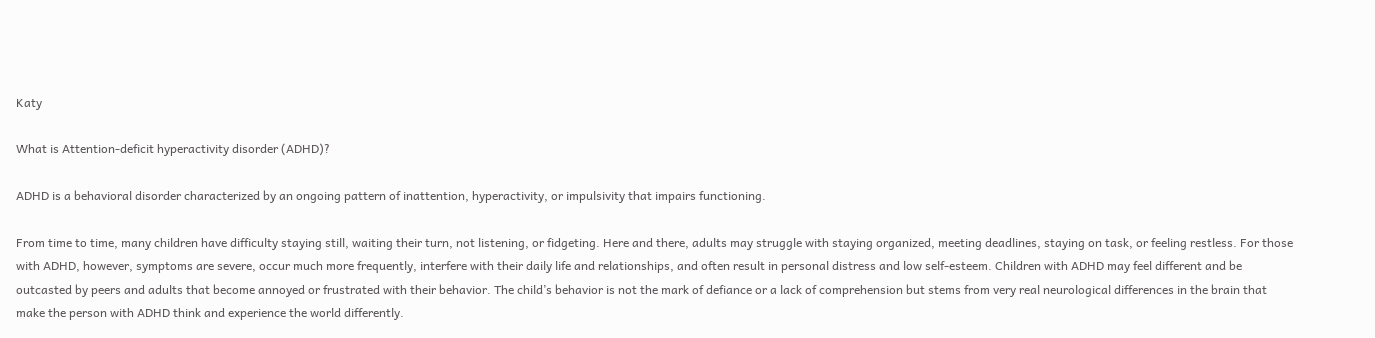Katy

What is Attention-deficit hyperactivity disorder (ADHD)?

ADHD is a behavioral disorder characterized by an ongoing pattern of inattention, hyperactivity, or impulsivity that impairs functioning.

From time to time, many children have difficulty staying still, waiting their turn, not listening, or fidgeting. Here and there, adults may struggle with staying organized, meeting deadlines, staying on task, or feeling restless. For those with ADHD, however, symptoms are severe, occur much more frequently, interfere with their daily life and relationships, and often result in personal distress and low self-esteem. Children with ADHD may feel different and be outcasted by peers and adults that become annoyed or frustrated with their behavior. The child’s behavior is not the mark of defiance or a lack of comprehension but stems from very real neurological differences in the brain that make the person with ADHD think and experience the world differently.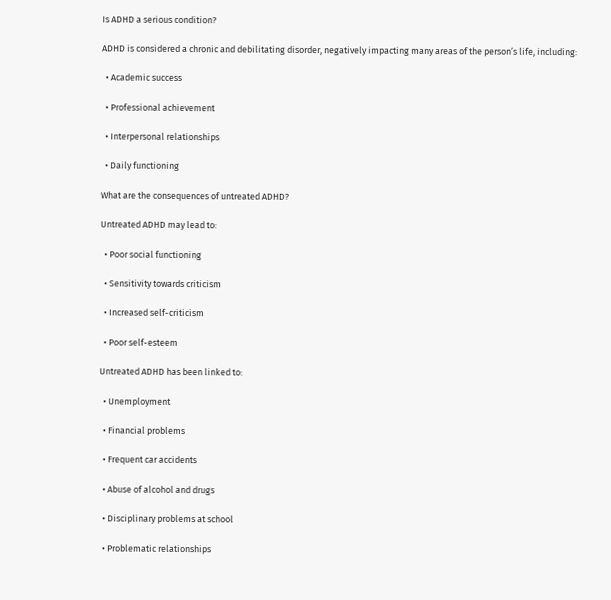Is ADHD a serious condition?

ADHD is considered a chronic and debilitating disorder, negatively impacting many areas of the person’s life, including:

  • Academic success

  • Professional achievement

  • Interpersonal relationships

  • Daily functioning

What are the consequences of untreated ADHD?

Untreated ADHD may lead to:

  • Poor social functioning

  • Sensitivity towards criticism

  • Increased self-criticism

  • Poor self-esteem

Untreated ADHD has been linked to:

  • Unemployment

  • Financial problems

  • Frequent car accidents

  • Abuse of alcohol and drugs

  • Disciplinary problems at school

  • Problematic relationships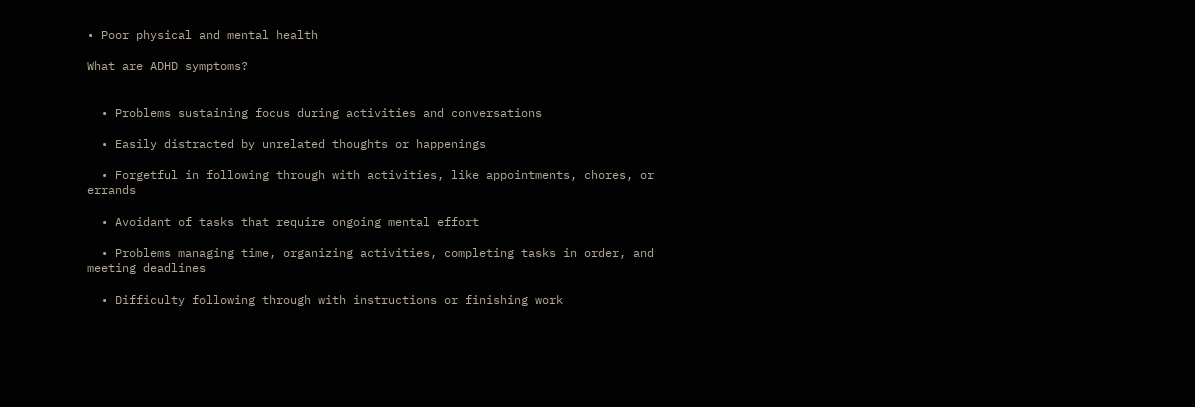• Poor physical and mental health

What are ADHD symptoms?


  • Problems sustaining focus during activities and conversations

  • Easily distracted by unrelated thoughts or happenings

  • Forgetful in following through with activities, like appointments, chores, or errands

  • Avoidant of tasks that require ongoing mental effort

  • Problems managing time, organizing activities, completing tasks in order, and meeting deadlines

  • Difficulty following through with instructions or finishing work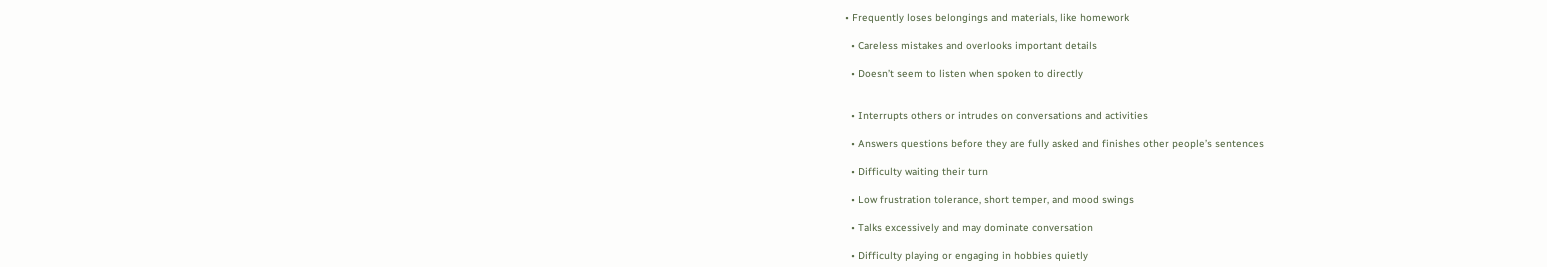• Frequently loses belongings and materials, like homework

  • Careless mistakes and overlooks important details

  • Doesn’t seem to listen when spoken to directly


  • Interrupts others or intrudes on conversations and activities

  • Answers questions before they are fully asked and finishes other people’s sentences

  • Difficulty waiting their turn

  • Low frustration tolerance, short temper, and mood swings

  • Talks excessively and may dominate conversation

  • Difficulty playing or engaging in hobbies quietly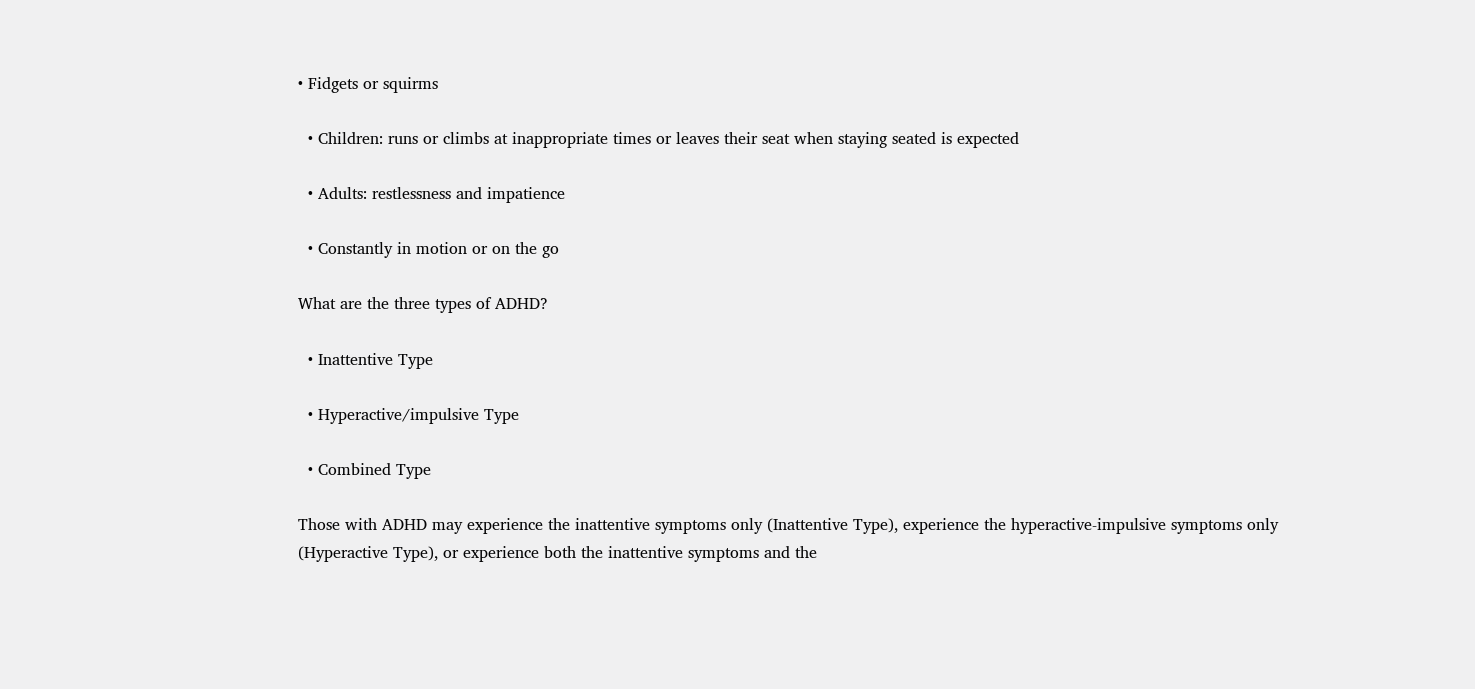• Fidgets or squirms

  • Children: runs or climbs at inappropriate times or leaves their seat when staying seated is expected

  • Adults: restlessness and impatience

  • Constantly in motion or on the go

What are the three types of ADHD?

  • Inattentive Type

  • Hyperactive/impulsive Type

  • Combined Type

Those with ADHD may experience the inattentive symptoms only (Inattentive Type), experience the hyperactive-impulsive symptoms only (Hyperactive Type), or experience both the inattentive symptoms and the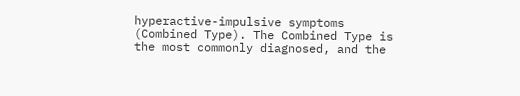hyperactive-impulsive symptoms (Combined Type). The Combined Type is the most commonly diagnosed, and the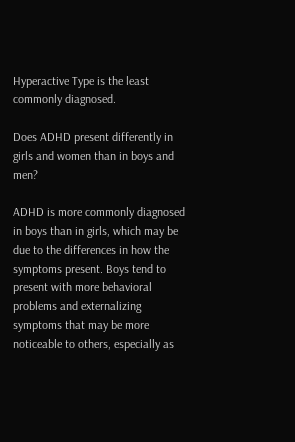Hyperactive Type is the least commonly diagnosed.

Does ADHD present differently in girls and women than in boys and men?

ADHD is more commonly diagnosed in boys than in girls, which may be due to the differences in how the symptoms present. Boys tend to present with more behavioral problems and externalizing symptoms that may be more noticeable to others, especially as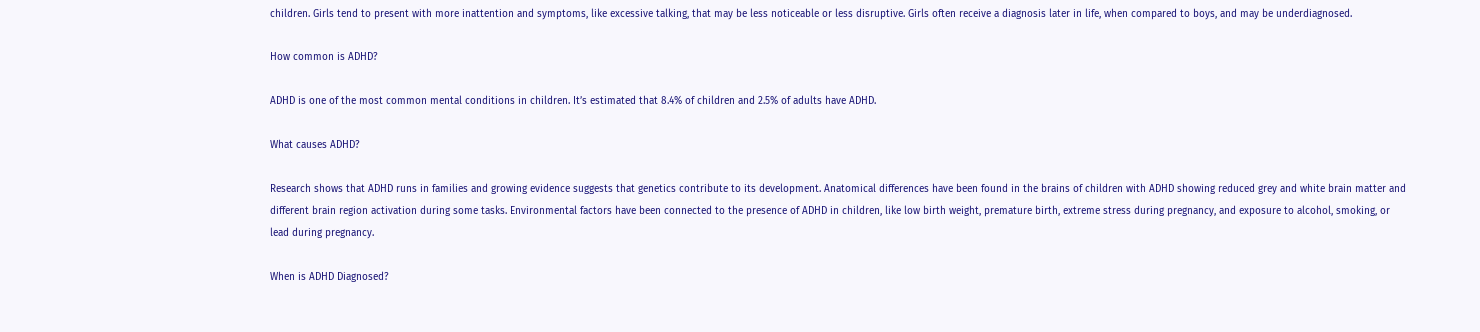children. Girls tend to present with more inattention and symptoms, like excessive talking, that may be less noticeable or less disruptive. Girls often receive a diagnosis later in life, when compared to boys, and may be underdiagnosed.

How common is ADHD?

ADHD is one of the most common mental conditions in children. It’s estimated that 8.4% of children and 2.5% of adults have ADHD.

What causes ADHD?

Research shows that ADHD runs in families and growing evidence suggests that genetics contribute to its development. Anatomical differences have been found in the brains of children with ADHD showing reduced grey and white brain matter and different brain region activation during some tasks. Environmental factors have been connected to the presence of ADHD in children, like low birth weight, premature birth, extreme stress during pregnancy, and exposure to alcohol, smoking, or lead during pregnancy.

When is ADHD Diagnosed?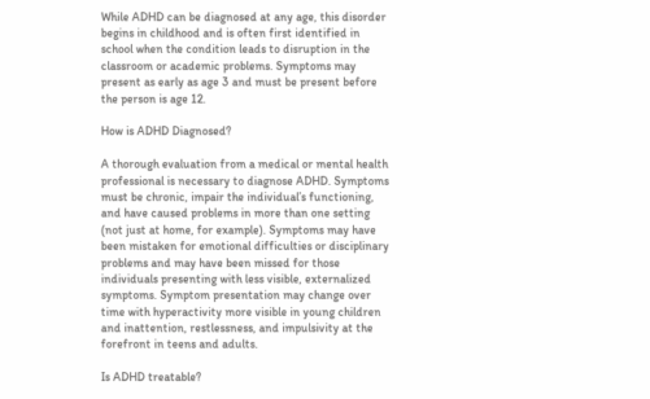While ADHD can be diagnosed at any age, this disorder begins in childhood and is often first identified in school when the condition leads to disruption in the classroom or academic problems. Symptoms may present as early as age 3 and must be present before the person is age 12.

How is ADHD Diagnosed?

A thorough evaluation from a medical or mental health professional is necessary to diagnose ADHD. Symptoms must be chronic, impair the individual’s functioning, and have caused problems in more than one setting (not just at home, for example). Symptoms may have been mistaken for emotional difficulties or disciplinary problems and may have been missed for those individuals presenting with less visible, externalized symptoms. Symptom presentation may change over time with hyperactivity more visible in young children and inattention, restlessness, and impulsivity at the forefront in teens and adults.

Is ADHD treatable?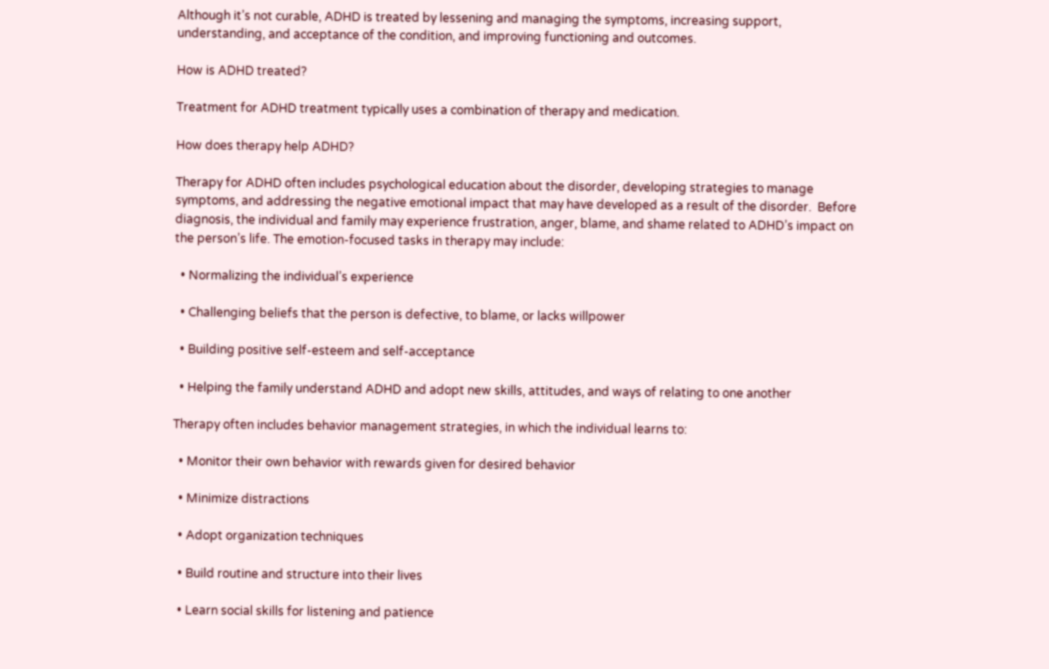Although it’s not curable, ADHD is treated by lessening and managing the symptoms, increasing support, understanding, and acceptance of the condition, and improving functioning and outcomes.

How is ADHD treated?

Treatment for ADHD treatment typically uses a combination of therapy and medication.

How does therapy help ADHD?

Therapy for ADHD often includes psychological education about the disorder, developing strategies to manage symptoms, and addressing the negative emotional impact that may have developed as a result of the disorder.  Before diagnosis, the individual and family may experience frustration, anger, blame, and shame related to ADHD’s impact on the person’s life. The emotion-focused tasks in therapy may include:

  • Normalizing the individual’s experience

  • Challenging beliefs that the person is defective, to blame, or lacks willpower

  • Building positive self-esteem and self-acceptance

  • Helping the family understand ADHD and adopt new skills, attitudes, and ways of relating to one another

Therapy often includes behavior management strategies, in which the individual learns to:

  • Monitor their own behavior with rewards given for desired behavior

  • Minimize distractions

  • Adopt organization techniques

  • Build routine and structure into their lives

  • Learn social skills for listening and patience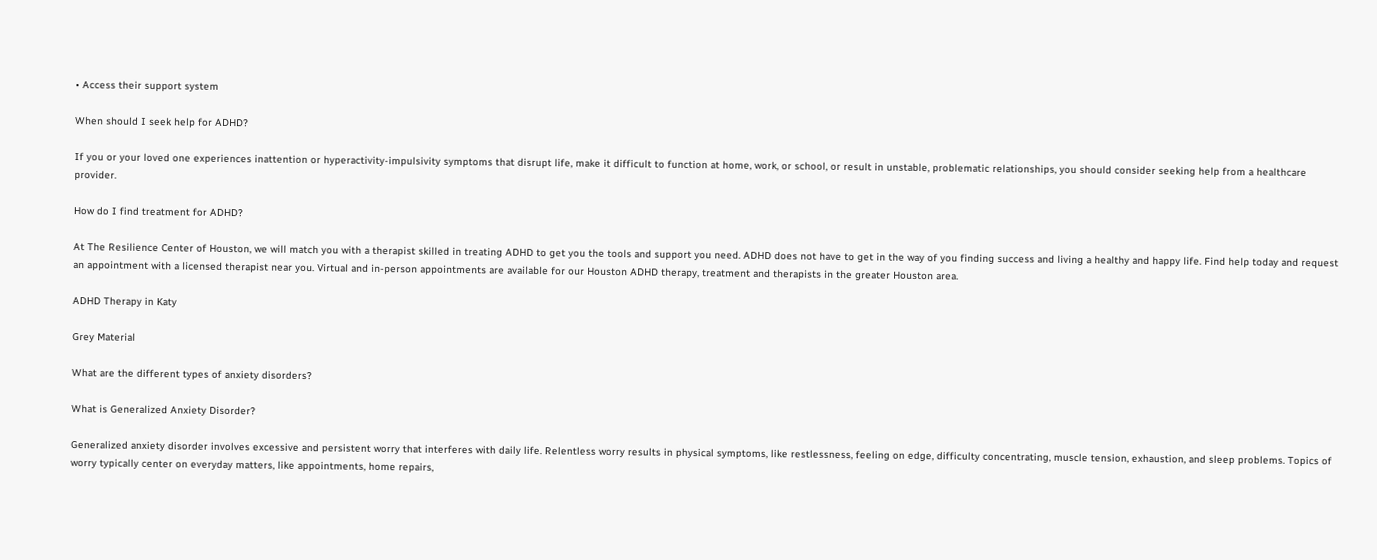• Access their support system

When should I seek help for ADHD?

If you or your loved one experiences inattention or hyperactivity-impulsivity symptoms that disrupt life, make it difficult to function at home, work, or school, or result in unstable, problematic relationships, you should consider seeking help from a healthcare provider.

How do I find treatment for ADHD?

At The Resilience Center of Houston, we will match you with a therapist skilled in treating ADHD to get you the tools and support you need. ADHD does not have to get in the way of you finding success and living a healthy and happy life. Find help today and request an appointment with a licensed therapist near you. Virtual and in-person appointments are available for our Houston ADHD therapy, treatment and therapists in the greater Houston area.

ADHD Therapy in Katy

Grey Material

What are the different types of anxiety disorders?

What is Generalized Anxiety Disorder?

Generalized anxiety disorder involves excessive and persistent worry that interferes with daily life. Relentless worry results in physical symptoms, like restlessness, feeling on edge, difficulty concentrating, muscle tension, exhaustion, and sleep problems. Topics of worry typically center on everyday matters, like appointments, home repairs,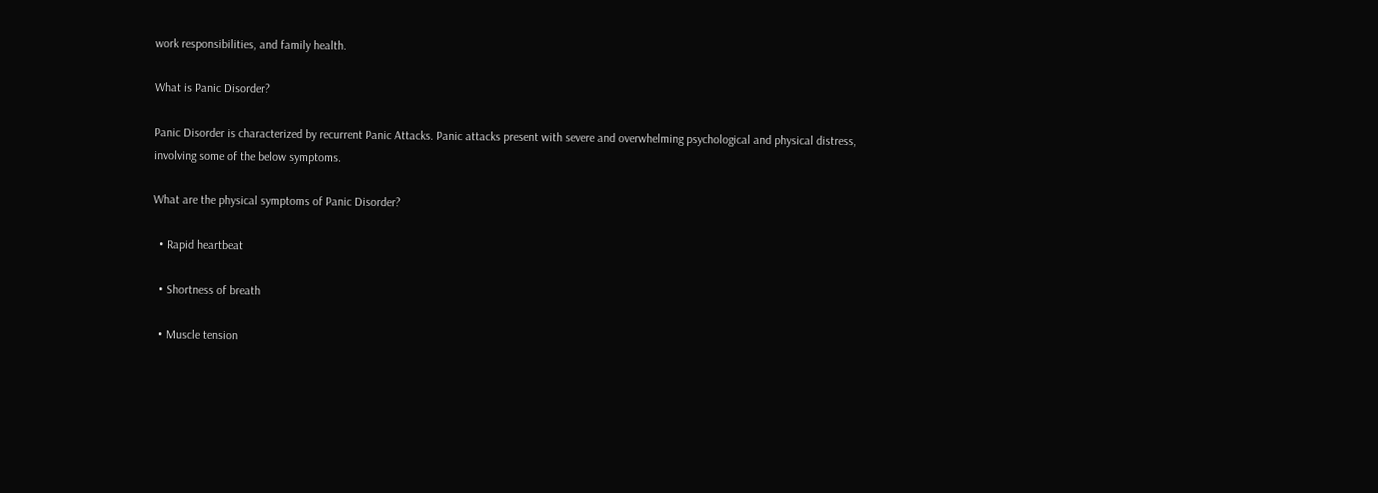work responsibilities, and family health.

What is Panic Disorder?

Panic Disorder is characterized by recurrent Panic Attacks. Panic attacks present with severe and overwhelming psychological and physical distress, involving some of the below symptoms.

What are the physical symptoms of Panic Disorder?

  • Rapid heartbeat

  • Shortness of breath

  • Muscle tension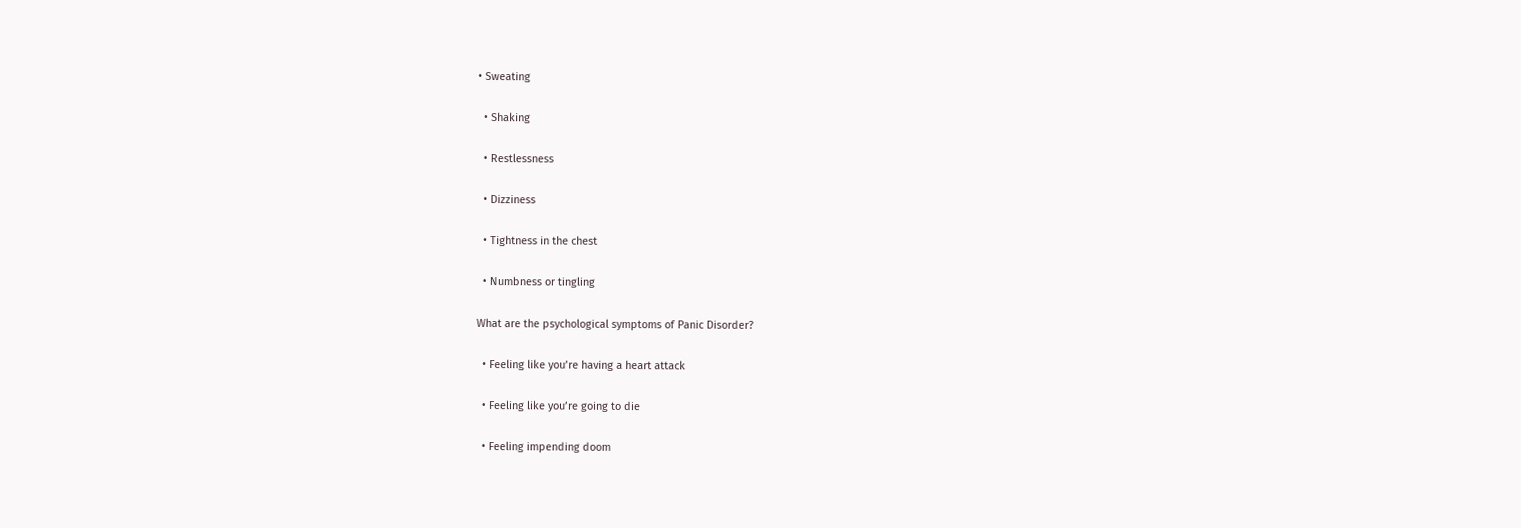• Sweating

  • Shaking

  • Restlessness

  • Dizziness

  • Tightness in the chest

  • Numbness or tingling

What are the psychological symptoms of Panic Disorder?

  • Feeling like you’re having a heart attack

  • Feeling like you’re going to die

  • Feeling impending doom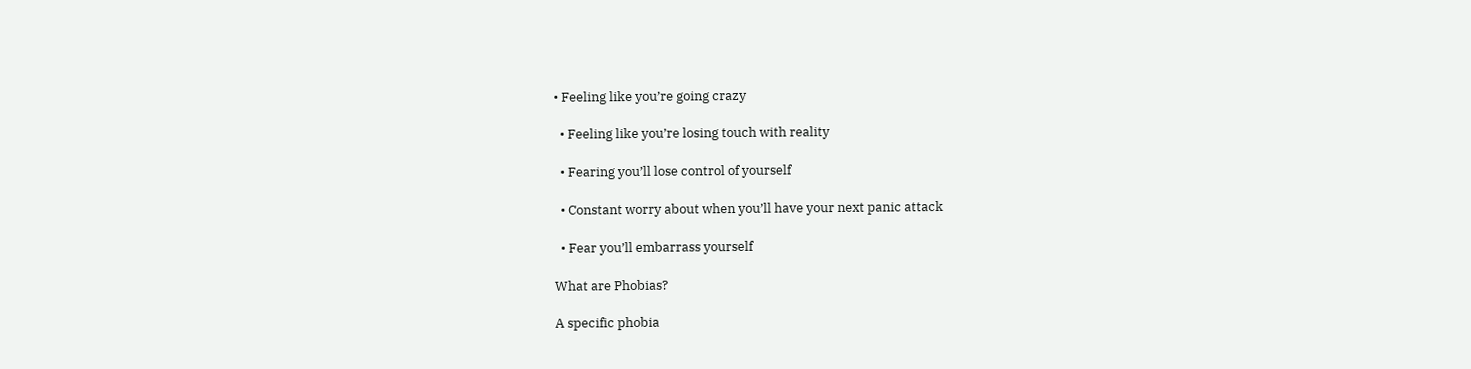• Feeling like you’re going crazy

  • Feeling like you’re losing touch with reality

  • Fearing you’ll lose control of yourself

  • Constant worry about when you’ll have your next panic attack

  • Fear you’ll embarrass yourself

What are Phobias?

A specific phobia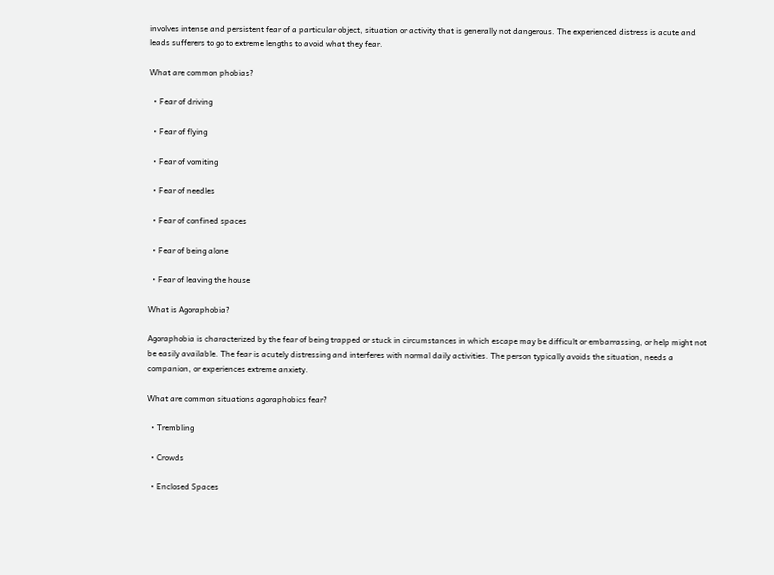involves intense and persistent fear of a particular object, situation or activity that is generally not dangerous. The experienced distress is acute and leads sufferers to go to extreme lengths to avoid what they fear.

What are common phobias?

  • Fear of driving

  • Fear of flying

  • Fear of vomiting

  • Fear of needles

  • Fear of confined spaces

  • Fear of being alone

  • Fear of leaving the house

What is Agoraphobia?

Agoraphobia is characterized by the fear of being trapped or stuck in circumstances in which escape may be difficult or embarrassing, or help might not be easily available. The fear is acutely distressing and interferes with normal daily activities. The person typically avoids the situation, needs a companion, or experiences extreme anxiety.

What are common situations agoraphobics fear?

  • Trembling

  • Crowds

  • Enclosed Spaces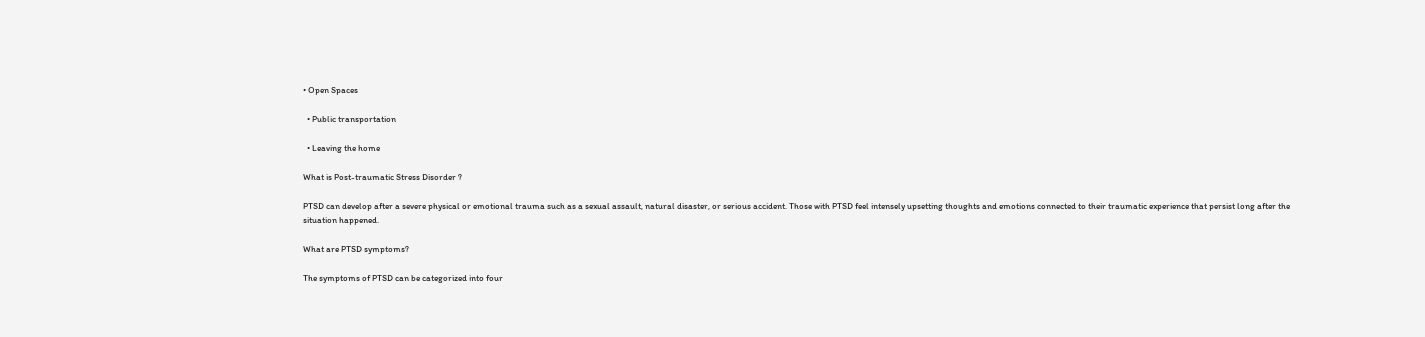• Open Spaces

  • Public transportation

  • Leaving the home

What is Post-traumatic Stress Disorder ?

PTSD can develop after a severe physical or emotional trauma such as a sexual assault, natural disaster, or serious accident. Those with PTSD feel intensely upsetting thoughts and emotions connected to their traumatic experience that persist long after the situation happened.

What are PTSD symptoms?

The symptoms of PTSD can be categorized into four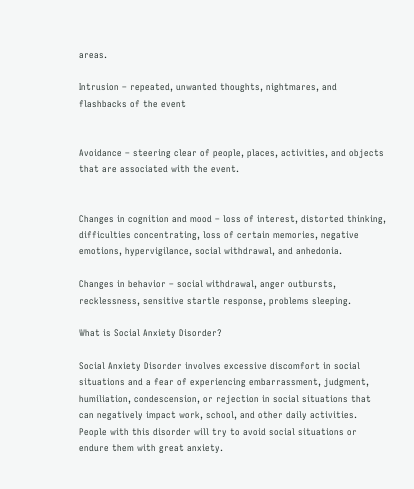areas.

Intrusion – repeated, unwanted thoughts, nightmares, and flashbacks of the event


Avoidance – steering clear of people, places, activities, and objects that are associated with the event.


Changes in cognition and mood – loss of interest, distorted thinking, difficulties concentrating, loss of certain memories, negative emotions, hypervigilance, social withdrawal, and anhedonia.

Changes in behavior – social withdrawal, anger outbursts, recklessness, sensitive startle response, problems sleeping.

What is Social Anxiety Disorder?

Social Anxiety Disorder involves excessive discomfort in social situations and a fear of experiencing embarrassment, judgment, humiliation, condescension, or rejection in social situations that can negatively impact work, school, and other daily activities. People with this disorder will try to avoid social situations or endure them with great anxiety.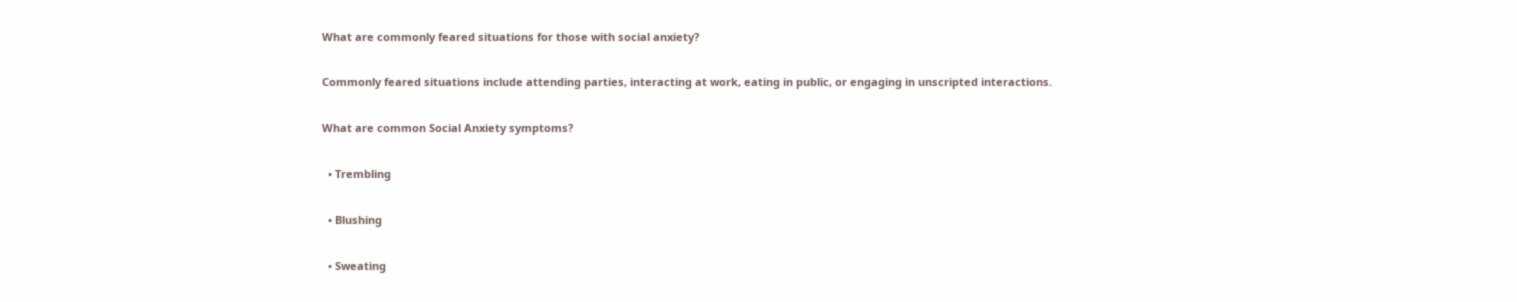What are commonly feared situations for those with social anxiety?

Commonly feared situations include attending parties, interacting at work, eating in public, or engaging in unscripted interactions.

What are common Social Anxiety symptoms?

  • Trembling

  • Blushing

  • Sweating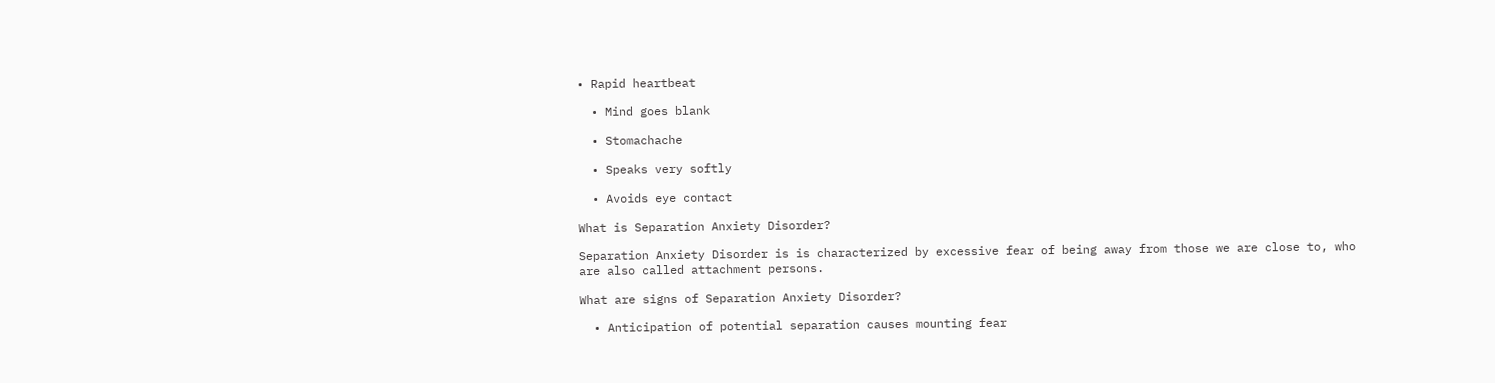• Rapid heartbeat

  • Mind goes blank

  • Stomachache

  • Speaks very softly

  • Avoids eye contact

What is Separation Anxiety Disorder?

Separation Anxiety Disorder is is characterized by excessive fear of being away from those we are close to, who are also called attachment persons.

What are signs of Separation Anxiety Disorder?

  • Anticipation of potential separation causes mounting fear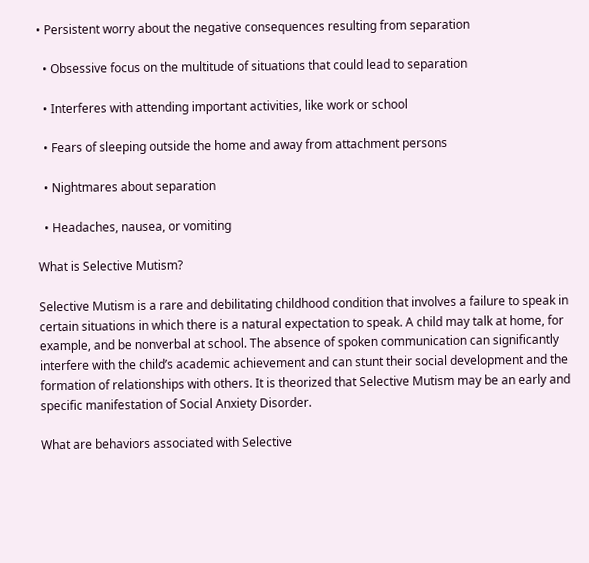• Persistent worry about the negative consequences resulting from separation

  • Obsessive focus on the multitude of situations that could lead to separation

  • Interferes with attending important activities, like work or school

  • Fears of sleeping outside the home and away from attachment persons

  • Nightmares about separation

  • Headaches, nausea, or vomiting

What is Selective Mutism?

Selective Mutism is a rare and debilitating childhood condition that involves a failure to speak in certain situations in which there is a natural expectation to speak. A child may talk at home, for example, and be nonverbal at school. The absence of spoken communication can significantly interfere with the child’s academic achievement and can stunt their social development and the formation of relationships with others. It is theorized that Selective Mutism may be an early and specific manifestation of Social Anxiety Disorder.

What are behaviors associated with Selective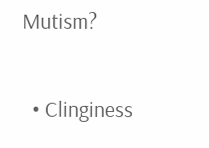Mutism?

  • Clinginess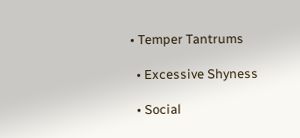• Temper Tantrums

  • Excessive Shyness

  • Social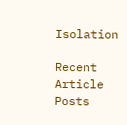Isolation

Recent Article Posts